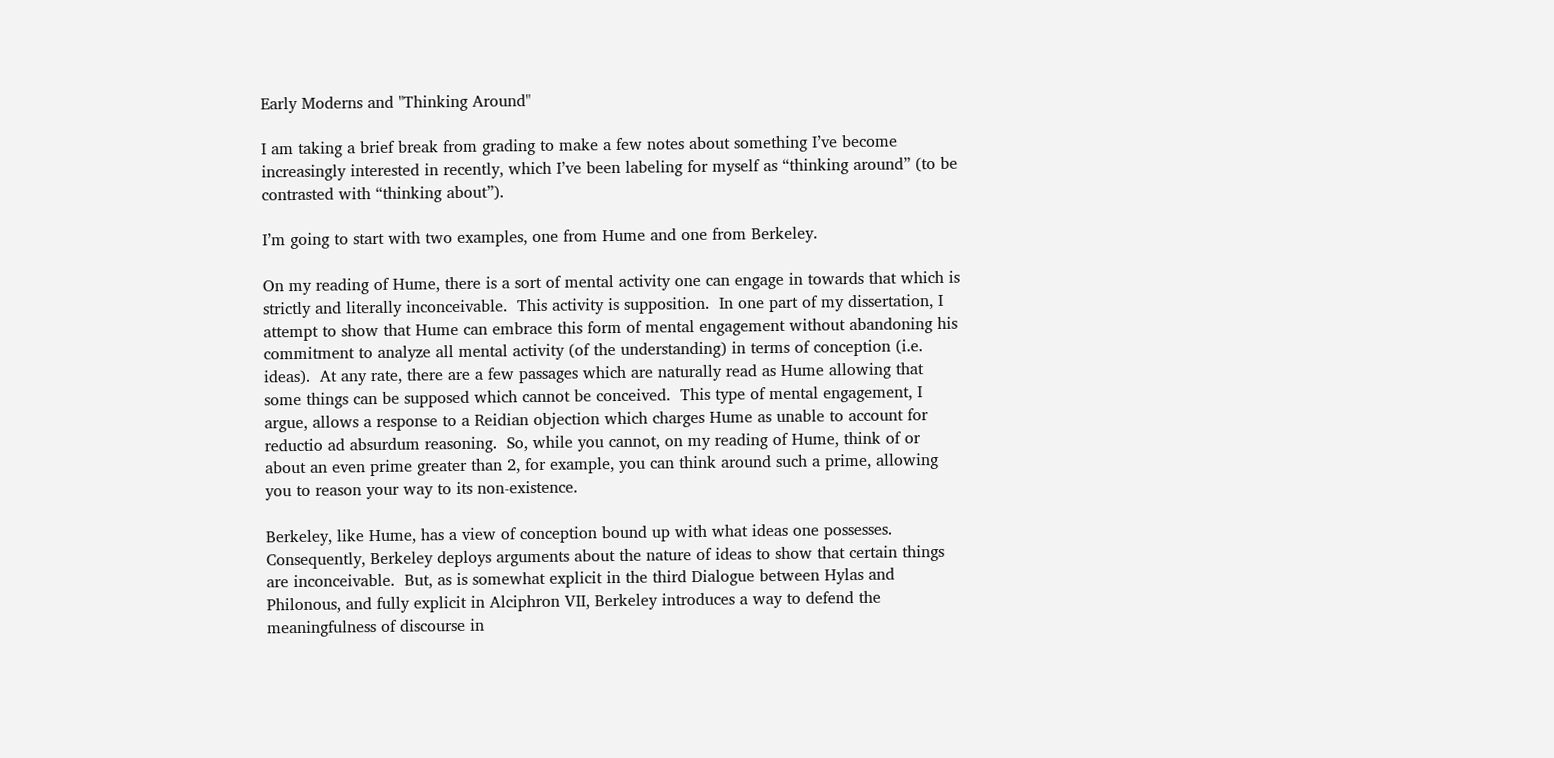Early Moderns and "Thinking Around"

I am taking a brief break from grading to make a few notes about something I’ve become increasingly interested in recently, which I’ve been labeling for myself as “thinking around” (to be contrasted with “thinking about”).

I’m going to start with two examples, one from Hume and one from Berkeley.

On my reading of Hume, there is a sort of mental activity one can engage in towards that which is strictly and literally inconceivable.  This activity is supposition.  In one part of my dissertation, I attempt to show that Hume can embrace this form of mental engagement without abandoning his commitment to analyze all mental activity (of the understanding) in terms of conception (i.e. ideas).  At any rate, there are a few passages which are naturally read as Hume allowing that some things can be supposed which cannot be conceived.  This type of mental engagement, I argue, allows a response to a Reidian objection which charges Hume as unable to account for reductio ad absurdum reasoning.  So, while you cannot, on my reading of Hume, think of or about an even prime greater than 2, for example, you can think around such a prime, allowing you to reason your way to its non-existence.

Berkeley, like Hume, has a view of conception bound up with what ideas one possesses.  Consequently, Berkeley deploys arguments about the nature of ideas to show that certain things are inconceivable.  But, as is somewhat explicit in the third Dialogue between Hylas and Philonous, and fully explicit in Alciphron VII, Berkeley introduces a way to defend the meaningfulness of discourse in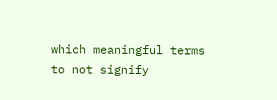which meaningful terms to not signify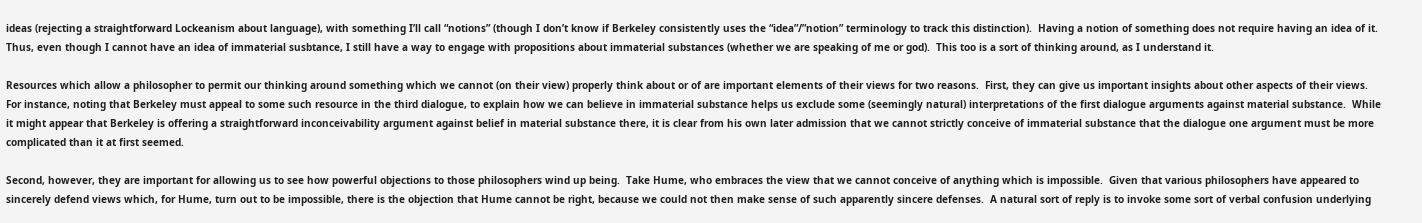ideas (rejecting a straightforward Lockeanism about language), with something I’ll call “notions” (though I don’t know if Berkeley consistently uses the “idea”/”notion” terminology to track this distinction).  Having a notion of something does not require having an idea of it.  Thus, even though I cannot have an idea of immaterial susbtance, I still have a way to engage with propositions about immaterial substances (whether we are speaking of me or god).  This too is a sort of thinking around, as I understand it.

Resources which allow a philosopher to permit our thinking around something which we cannot (on their view) properly think about or of are important elements of their views for two reasons.  First, they can give us important insights about other aspects of their views.  For instance, noting that Berkeley must appeal to some such resource in the third dialogue, to explain how we can believe in immaterial substance helps us exclude some (seemingly natural) interpretations of the first dialogue arguments against material substance.  While it might appear that Berkeley is offering a straightforward inconceivability argument against belief in material substance there, it is clear from his own later admission that we cannot strictly conceive of immaterial substance that the dialogue one argument must be more complicated than it at first seemed.

Second, however, they are important for allowing us to see how powerful objections to those philosophers wind up being.  Take Hume, who embraces the view that we cannot conceive of anything which is impossible.  Given that various philosophers have appeared to sincerely defend views which, for Hume, turn out to be impossible, there is the objection that Hume cannot be right, because we could not then make sense of such apparently sincere defenses.  A natural sort of reply is to invoke some sort of verbal confusion underlying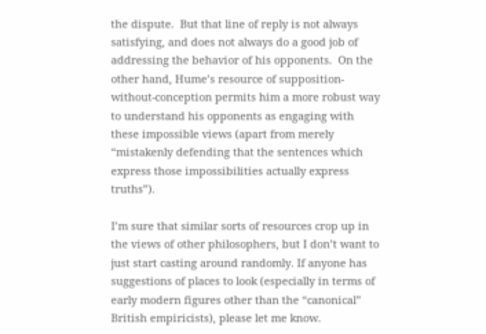the dispute.  But that line of reply is not always satisfying, and does not always do a good job of addressing the behavior of his opponents.  On the other hand, Hume’s resource of supposition-without-conception permits him a more robust way to understand his opponents as engaging with these impossible views (apart from merely “mistakenly defending that the sentences which express those impossibilities actually express truths”).

I’m sure that similar sorts of resources crop up in the views of other philosophers, but I don’t want to just start casting around randomly. If anyone has suggestions of places to look (especially in terms of early modern figures other than the “canonical” British empiricists), please let me know.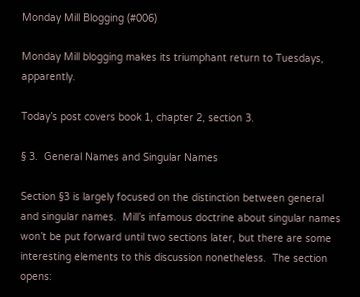Monday Mill Blogging (#006)

Monday Mill blogging makes its triumphant return to Tuesdays, apparently.

Today’s post covers book 1, chapter 2, section 3.

§ 3.  General Names and Singular Names

Section §3 is largely focused on the distinction between general and singular names.  Mill’s infamous doctrine about singular names won’t be put forward until two sections later, but there are some interesting elements to this discussion nonetheless.  The section opens: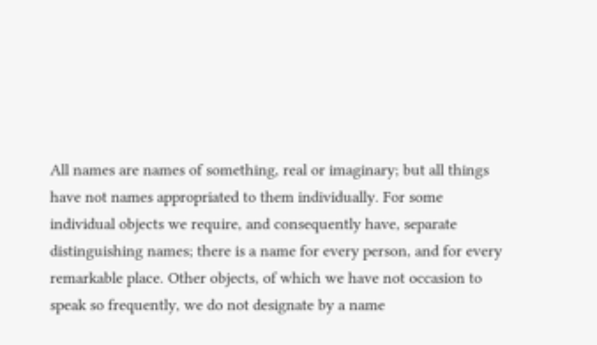All names are names of something, real or imaginary; but all things have not names appropriated to them individually. For some individual objects we require, and consequently have, separate distinguishing names; there is a name for every person, and for every remarkable place. Other objects, of which we have not occasion to speak so frequently, we do not designate by a name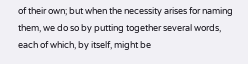of their own; but when the necessity arises for naming them, we do so by putting together several words, each of which, by itself, might be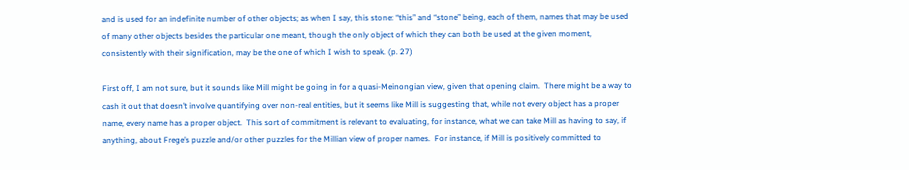and is used for an indefinite number of other objects; as when I say, this stone: “this” and “stone” being, each of them, names that may be used of many other objects besides the particular one meant, though the only object of which they can both be used at the given moment, consistently with their signification, may be the one of which I wish to speak. (p. 27)

First off, I am not sure, but it sounds like Mill might be going in for a quasi-Meinongian view, given that opening claim.  There might be a way to cash it out that doesn’t involve quantifying over non-real entities, but it seems like Mill is suggesting that, while not every object has a proper name, every name has a proper object.  This sort of commitment is relevant to evaluating, for instance, what we can take Mill as having to say, if anything, about Frege’s puzzle and/or other puzzles for the Millian view of proper names.  For instance, if Mill is positively committed to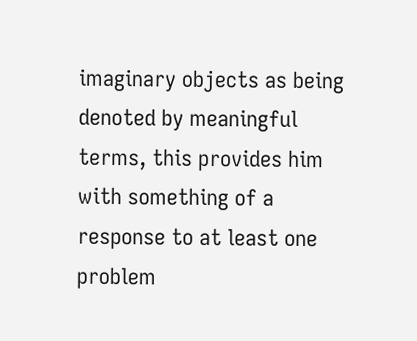imaginary objects as being denoted by meaningful terms, this provides him with something of a response to at least one problem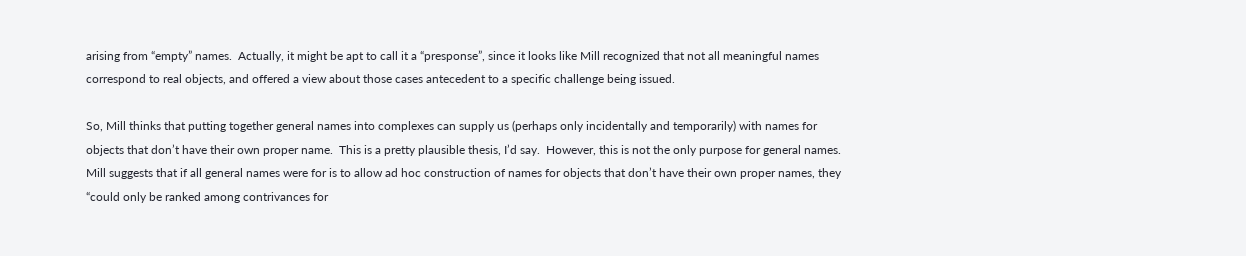arising from “empty” names.  Actually, it might be apt to call it a “presponse”, since it looks like Mill recognized that not all meaningful names correspond to real objects, and offered a view about those cases antecedent to a specific challenge being issued.

So, Mill thinks that putting together general names into complexes can supply us (perhaps only incidentally and temporarily) with names for objects that don’t have their own proper name.  This is a pretty plausible thesis, I’d say.  However, this is not the only purpose for general names.  Mill suggests that if all general names were for is to allow ad hoc construction of names for objects that don’t have their own proper names, they “could only be ranked among contrivances for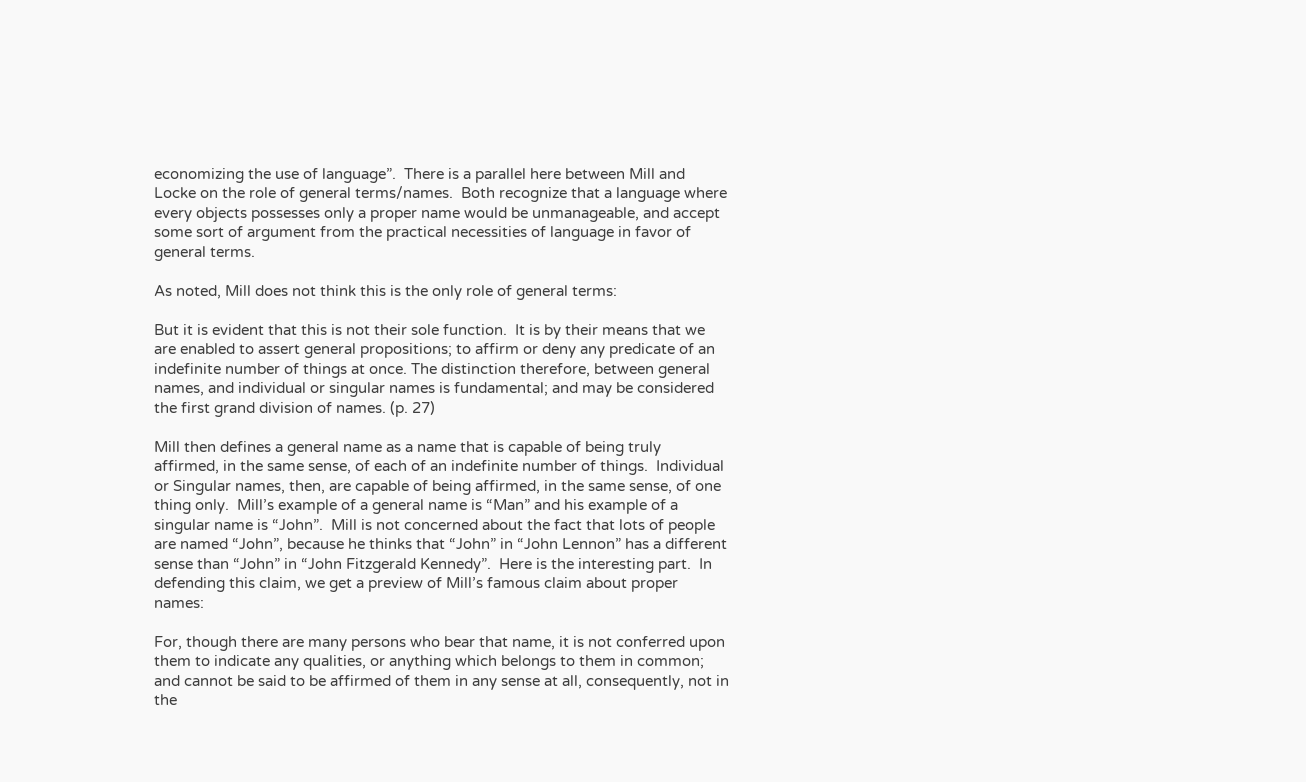economizing the use of language”.  There is a parallel here between Mill and Locke on the role of general terms/names.  Both recognize that a language where every objects possesses only a proper name would be unmanageable, and accept some sort of argument from the practical necessities of language in favor of general terms.

As noted, Mill does not think this is the only role of general terms:

But it is evident that this is not their sole function.  It is by their means that we are enabled to assert general propositions; to affirm or deny any predicate of an indefinite number of things at once. The distinction therefore, between general names, and individual or singular names is fundamental; and may be considered the first grand division of names. (p. 27)

Mill then defines a general name as a name that is capable of being truly affirmed, in the same sense, of each of an indefinite number of things.  Individual or Singular names, then, are capable of being affirmed, in the same sense, of one thing only.  Mill’s example of a general name is “Man” and his example of a singular name is “John”.  Mill is not concerned about the fact that lots of people are named “John”, because he thinks that “John” in “John Lennon” has a different sense than “John” in “John Fitzgerald Kennedy”.  Here is the interesting part.  In defending this claim, we get a preview of Mill’s famous claim about proper names:

For, though there are many persons who bear that name, it is not conferred upon them to indicate any qualities, or anything which belongs to them in common; and cannot be said to be affirmed of them in any sense at all, consequently, not in the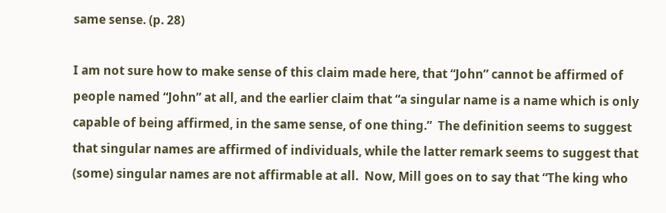same sense. (p. 28)

I am not sure how to make sense of this claim made here, that “John” cannot be affirmed of people named “John” at all, and the earlier claim that “a singular name is a name which is only capable of being affirmed, in the same sense, of one thing.”  The definition seems to suggest that singular names are affirmed of individuals, while the latter remark seems to suggest that (some) singular names are not affirmable at all.  Now, Mill goes on to say that “The king who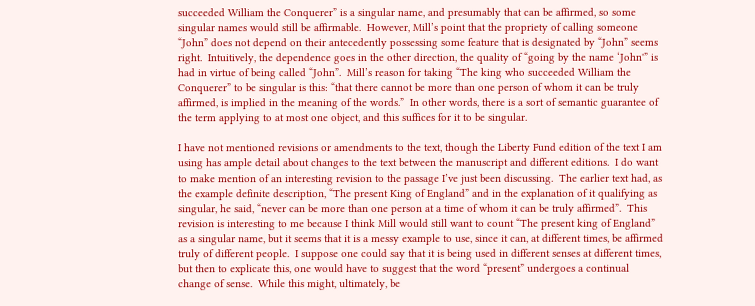succeeded William the Conquerer” is a singular name, and presumably that can be affirmed, so some singular names would still be affirmable.  However, Mill’s point that the propriety of calling someone “John” does not depend on their antecedently possessing some feature that is designated by “John” seems right.  Intuitively, the dependence goes in the other direction, the quality of “going by the name ‘John'” is had in virtue of being called “John”.  Mill’s reason for taking “The king who succeeded William the Conquerer” to be singular is this: “that there cannot be more than one person of whom it can be truly affirmed, is implied in the meaning of the words.”  In other words, there is a sort of semantic guarantee of the term applying to at most one object, and this suffices for it to be singular.

I have not mentioned revisions or amendments to the text, though the Liberty Fund edition of the text I am using has ample detail about changes to the text between the manuscript and different editions.  I do want to make mention of an interesting revision to the passage I’ve just been discussing.  The earlier text had, as the example definite description, “The present King of England” and in the explanation of it qualifying as singular, he said, “never can be more than one person at a time of whom it can be truly affirmed”.  This revision is interesting to me because I think Mill would still want to count “The present king of England” as a singular name, but it seems that it is a messy example to use, since it can, at different times, be affirmed truly of different people.  I suppose one could say that it is being used in different senses at different times, but then to explicate this, one would have to suggest that the word “present” undergoes a continual change of sense.  While this might, ultimately, be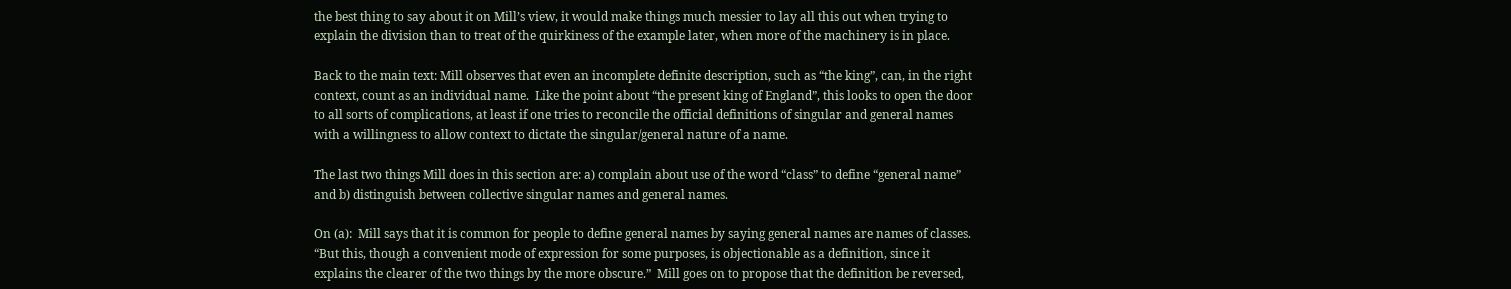the best thing to say about it on Mill’s view, it would make things much messier to lay all this out when trying to explain the division than to treat of the quirkiness of the example later, when more of the machinery is in place.

Back to the main text: Mill observes that even an incomplete definite description, such as “the king”, can, in the right context, count as an individual name.  Like the point about “the present king of England”, this looks to open the door to all sorts of complications, at least if one tries to reconcile the official definitions of singular and general names with a willingness to allow context to dictate the singular/general nature of a name.

The last two things Mill does in this section are: a) complain about use of the word “class” to define “general name” and b) distinguish between collective singular names and general names.

On (a):  Mill says that it is common for people to define general names by saying general names are names of classes.  “But this, though a convenient mode of expression for some purposes, is objectionable as a definition, since it explains the clearer of the two things by the more obscure.”  Mill goes on to propose that the definition be reversed,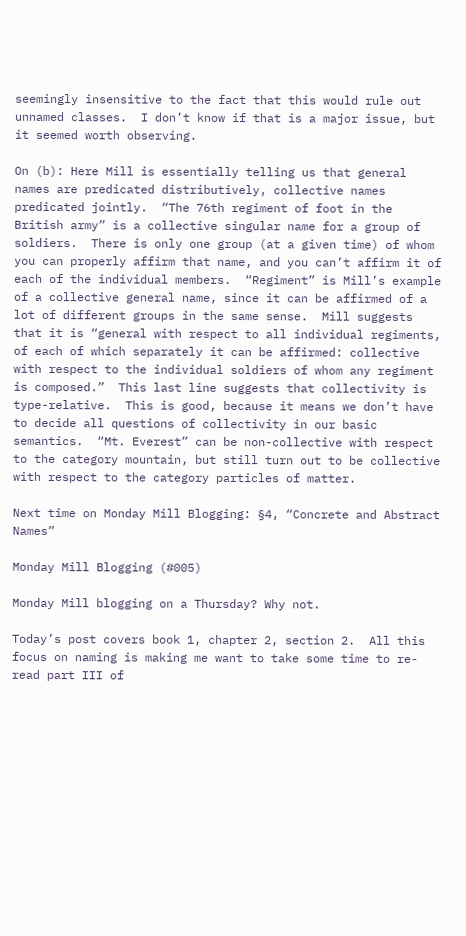seemingly insensitive to the fact that this would rule out unnamed classes.  I don’t know if that is a major issue, but it seemed worth observing.

On (b): Here Mill is essentially telling us that general names are predicated distributively, collective names predicated jointly.  “The 76th regiment of foot in the British army” is a collective singular name for a group of soldiers.  There is only one group (at a given time) of whom you can properly affirm that name, and you can’t affirm it of each of the individual members.  “Regiment” is Mill’s example of a collective general name, since it can be affirmed of a lot of different groups in the same sense.  Mill suggests that it is “general with respect to all individual regiments, of each of which separately it can be affirmed: collective with respect to the individual soldiers of whom any regiment is composed.”  This last line suggests that collectivity is type-relative.  This is good, because it means we don’t have to decide all questions of collectivity in our basic semantics.  “Mt. Everest” can be non-collective with respect to the category mountain, but still turn out to be collective with respect to the category particles of matter.

Next time on Monday Mill Blogging: §4, “Concrete and Abstract Names”

Monday Mill Blogging (#005)

Monday Mill blogging on a Thursday? Why not.

Today’s post covers book 1, chapter 2, section 2.  All this focus on naming is making me want to take some time to re-read part III of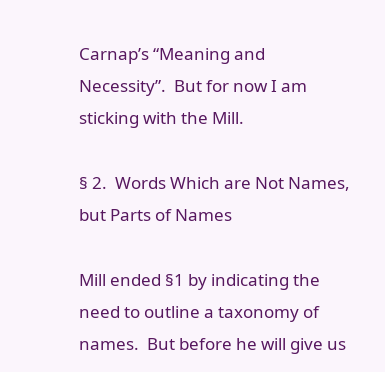Carnap’s “Meaning and Necessity”.  But for now I am sticking with the Mill.

§ 2.  Words Which are Not Names, but Parts of Names

Mill ended §1 by indicating the need to outline a taxonomy of names.  But before he will give us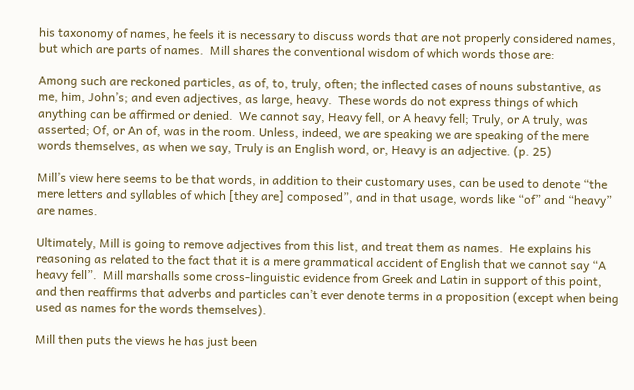his taxonomy of names, he feels it is necessary to discuss words that are not properly considered names, but which are parts of names.  Mill shares the conventional wisdom of which words those are:

Among such are reckoned particles, as of, to, truly, often; the inflected cases of nouns substantive, as me, him, John’s; and even adjectives, as large, heavy.  These words do not express things of which anything can be affirmed or denied.  We cannot say, Heavy fell, or A heavy fell; Truly, or A truly, was asserted; Of, or An of, was in the room. Unless, indeed, we are speaking we are speaking of the mere words themselves, as when we say, Truly is an English word, or, Heavy is an adjective. (p. 25)

Mill’s view here seems to be that words, in addition to their customary uses, can be used to denote “the mere letters and syllables of which [they are] composed”, and in that usage, words like “of” and “heavy” are names.

Ultimately, Mill is going to remove adjectives from this list, and treat them as names.  He explains his reasoning as related to the fact that it is a mere grammatical accident of English that we cannot say “A heavy fell”.  Mill marshalls some cross-linguistic evidence from Greek and Latin in support of this point, and then reaffirms that adverbs and particles can’t ever denote terms in a proposition (except when being used as names for the words themselves).

Mill then puts the views he has just been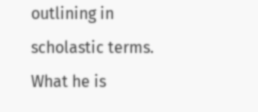outlining in scholastic terms.  What he is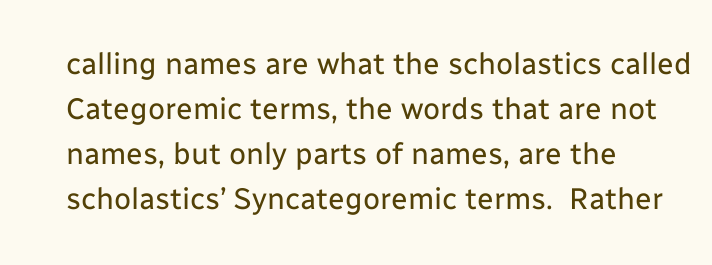calling names are what the scholastics called Categoremic terms, the words that are not names, but only parts of names, are the scholastics’ Syncategoremic terms.  Rather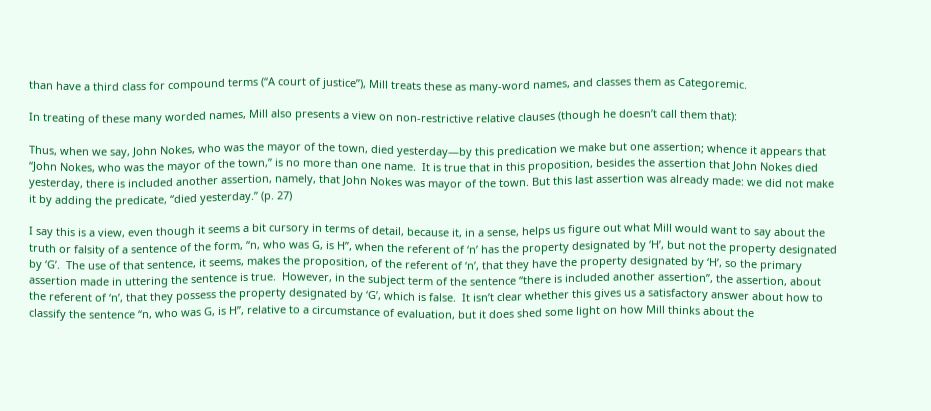than have a third class for compound terms (“A court of justice”), Mill treats these as many-word names, and classes them as Categoremic.

In treating of these many worded names, Mill also presents a view on non-restrictive relative clauses (though he doesn’t call them that):

Thus, when we say, John Nokes, who was the mayor of the town, died yesterday—by this predication we make but one assertion; whence it appears that “John Nokes, who was the mayor of the town,” is no more than one name.  It is true that in this proposition, besides the assertion that John Nokes died yesterday, there is included another assertion, namely, that John Nokes was mayor of the town. But this last assertion was already made: we did not make it by adding the predicate, “died yesterday.” (p. 27)

I say this is a view, even though it seems a bit cursory in terms of detail, because it, in a sense, helps us figure out what Mill would want to say about the truth or falsity of a sentence of the form, “n, who was G, is H”, when the referent of ‘n’ has the property designated by ‘H’, but not the property designated by ‘G’.  The use of that sentence, it seems, makes the proposition, of the referent of ‘n’, that they have the property designated by ‘H’, so the primary assertion made in uttering the sentence is true.  However, in the subject term of the sentence “there is included another assertion”, the assertion, about the referent of ‘n’, that they possess the property designated by ‘G’, which is false.  It isn’t clear whether this gives us a satisfactory answer about how to classify the sentence “n, who was G, is H”, relative to a circumstance of evaluation, but it does shed some light on how Mill thinks about the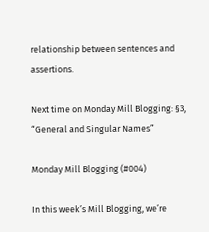relationship between sentences and assertions.

Next time on Monday Mill Blogging: §3, “General and Singular Names”

Monday Mill Blogging (#004)

In this week’s Mill Blogging, we’re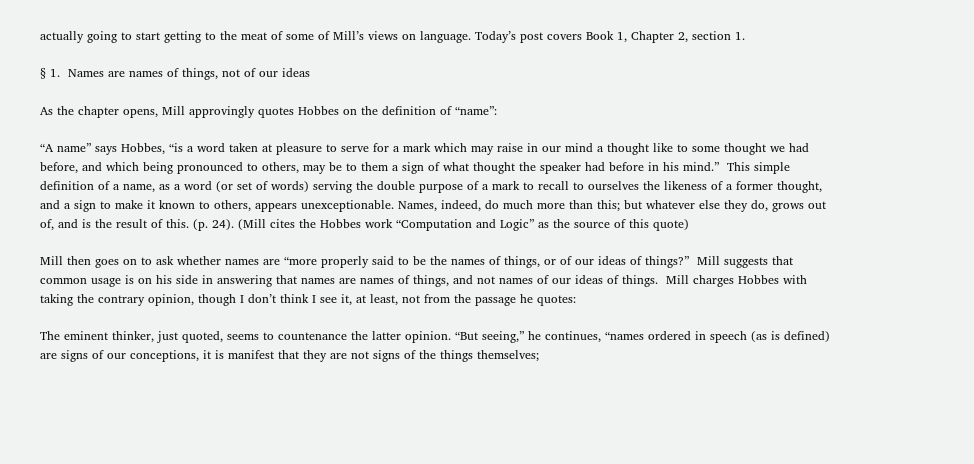actually going to start getting to the meat of some of Mill’s views on language. Today’s post covers Book 1, Chapter 2, section 1.

§ 1.  Names are names of things, not of our ideas

As the chapter opens, Mill approvingly quotes Hobbes on the definition of “name”:

“A name” says Hobbes, “is a word taken at pleasure to serve for a mark which may raise in our mind a thought like to some thought we had before, and which being pronounced to others, may be to them a sign of what thought the speaker had before in his mind.”  This simple definition of a name, as a word (or set of words) serving the double purpose of a mark to recall to ourselves the likeness of a former thought, and a sign to make it known to others, appears unexceptionable. Names, indeed, do much more than this; but whatever else they do, grows out of, and is the result of this. (p. 24). (Mill cites the Hobbes work “Computation and Logic” as the source of this quote)

Mill then goes on to ask whether names are “more properly said to be the names of things, or of our ideas of things?”  Mill suggests that common usage is on his side in answering that names are names of things, and not names of our ideas of things.  Mill charges Hobbes with taking the contrary opinion, though I don’t think I see it, at least, not from the passage he quotes:

The eminent thinker, just quoted, seems to countenance the latter opinion. “But seeing,” he continues, “names ordered in speech (as is defined) are signs of our conceptions, it is manifest that they are not signs of the things themselves;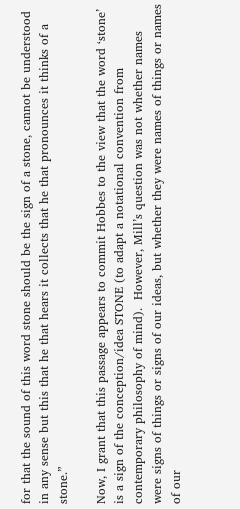for that the sound of this word stone should be the sign of a stone, cannot be understood in any sense but this that he that hears it collects that he that pronounces it thinks of a stone.”

Now, I grant that this passage appears to commit Hobbes to the view that the word ‘stone’ is a sign of the conception/idea STONE (to adapt a notational convention from contemporary philosophy of mind).  However, Mill’s question was not whether names were signs of things or signs of our ideas, but whether they were names of things or names of our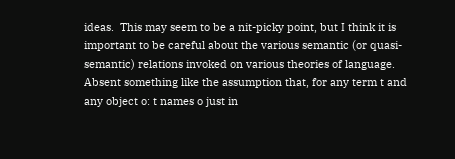ideas.  This may seem to be a nit-picky point, but I think it is important to be careful about the various semantic (or quasi-semantic) relations invoked on various theories of language.  Absent something like the assumption that, for any term t and any object o: t names o just in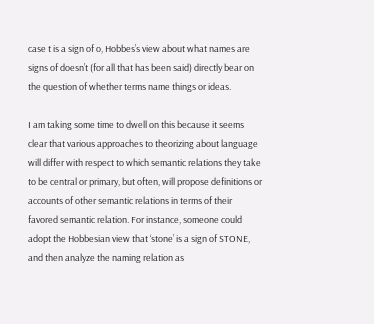case t is a sign of o, Hobbes’s view about what names are signs of doesn’t (for all that has been said) directly bear on the question of whether terms name things or ideas.

I am taking some time to dwell on this because it seems clear that various approaches to theorizing about language will differ with respect to which semantic relations they take to be central or primary, but often, will propose definitions or accounts of other semantic relations in terms of their favored semantic relation. For instance, someone could adopt the Hobbesian view that ‘stone’ is a sign of STONE, and then analyze the naming relation as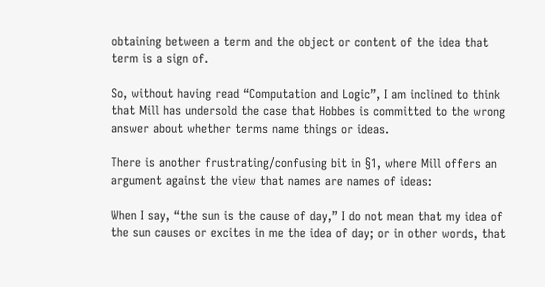obtaining between a term and the object or content of the idea that term is a sign of.

So, without having read “Computation and Logic”, I am inclined to think that Mill has undersold the case that Hobbes is committed to the wrong answer about whether terms name things or ideas.

There is another frustrating/confusing bit in §1, where Mill offers an argument against the view that names are names of ideas:

When I say, “the sun is the cause of day,” I do not mean that my idea of the sun causes or excites in me the idea of day; or in other words, that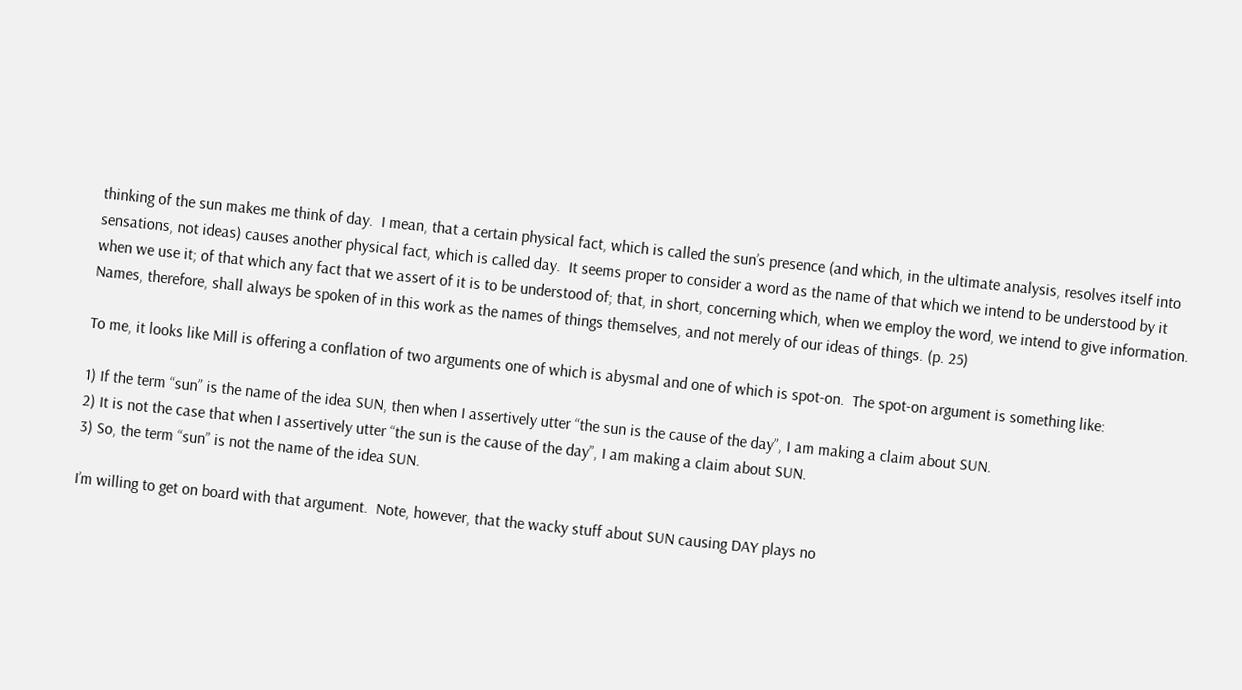thinking of the sun makes me think of day.  I mean, that a certain physical fact, which is called the sun’s presence (and which, in the ultimate analysis, resolves itself into sensations, not ideas) causes another physical fact, which is called day.  It seems proper to consider a word as the name of that which we intend to be understood by it when we use it; of that which any fact that we assert of it is to be understood of; that, in short, concerning which, when we employ the word, we intend to give information. Names, therefore, shall always be spoken of in this work as the names of things themselves, and not merely of our ideas of things. (p. 25)

To me, it looks like Mill is offering a conflation of two arguments one of which is abysmal and one of which is spot-on.  The spot-on argument is something like:

1) If the term “sun” is the name of the idea SUN, then when I assertively utter “the sun is the cause of the day”, I am making a claim about SUN.
2) It is not the case that when I assertively utter “the sun is the cause of the day”, I am making a claim about SUN.
3) So, the term “sun” is not the name of the idea SUN.

I’m willing to get on board with that argument.  Note, however, that the wacky stuff about SUN causing DAY plays no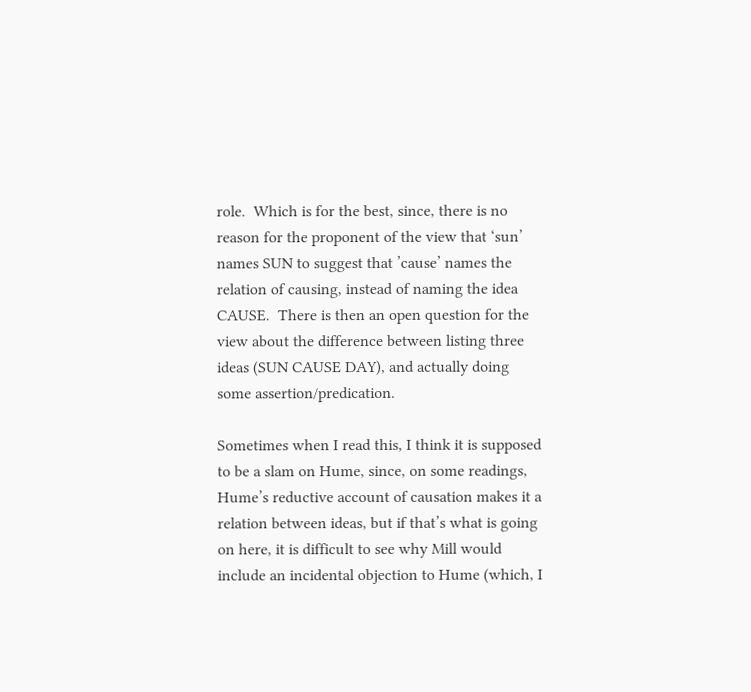role.  Which is for the best, since, there is no reason for the proponent of the view that ‘sun’ names SUN to suggest that ’cause’ names the relation of causing, instead of naming the idea CAUSE.  There is then an open question for the view about the difference between listing three ideas (SUN CAUSE DAY), and actually doing some assertion/predication.

Sometimes when I read this, I think it is supposed to be a slam on Hume, since, on some readings, Hume’s reductive account of causation makes it a relation between ideas, but if that’s what is going on here, it is difficult to see why Mill would include an incidental objection to Hume (which, I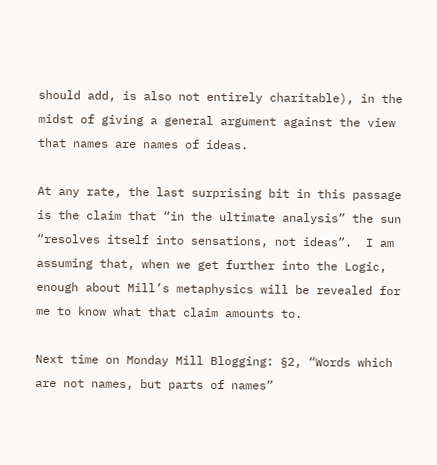should add, is also not entirely charitable), in the midst of giving a general argument against the view that names are names of ideas.

At any rate, the last surprising bit in this passage is the claim that “in the ultimate analysis” the sun “resolves itself into sensations, not ideas”.  I am assuming that, when we get further into the Logic, enough about Mill’s metaphysics will be revealed for me to know what that claim amounts to.

Next time on Monday Mill Blogging: §2, “Words which are not names, but parts of names”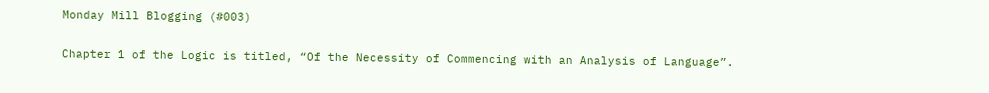Monday Mill Blogging (#003)

Chapter 1 of the Logic is titled, “Of the Necessity of Commencing with an Analysis of Language”.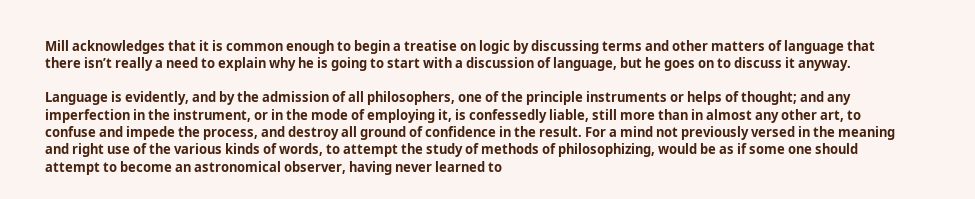Mill acknowledges that it is common enough to begin a treatise on logic by discussing terms and other matters of language that there isn’t really a need to explain why he is going to start with a discussion of language, but he goes on to discuss it anyway.

Language is evidently, and by the admission of all philosophers, one of the principle instruments or helps of thought; and any imperfection in the instrument, or in the mode of employing it, is confessedly liable, still more than in almost any other art, to confuse and impede the process, and destroy all ground of confidence in the result. For a mind not previously versed in the meaning and right use of the various kinds of words, to attempt the study of methods of philosophizing, would be as if some one should attempt to become an astronomical observer, having never learned to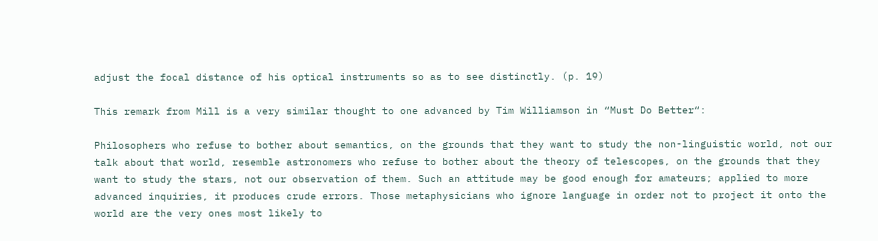adjust the focal distance of his optical instruments so as to see distinctly. (p. 19)

This remark from Mill is a very similar thought to one advanced by Tim Williamson in “Must Do Better“:

Philosophers who refuse to bother about semantics, on the grounds that they want to study the non-linguistic world, not our talk about that world, resemble astronomers who refuse to bother about the theory of telescopes, on the grounds that they want to study the stars, not our observation of them. Such an attitude may be good enough for amateurs; applied to more advanced inquiries, it produces crude errors. Those metaphysicians who ignore language in order not to project it onto the world are the very ones most likely to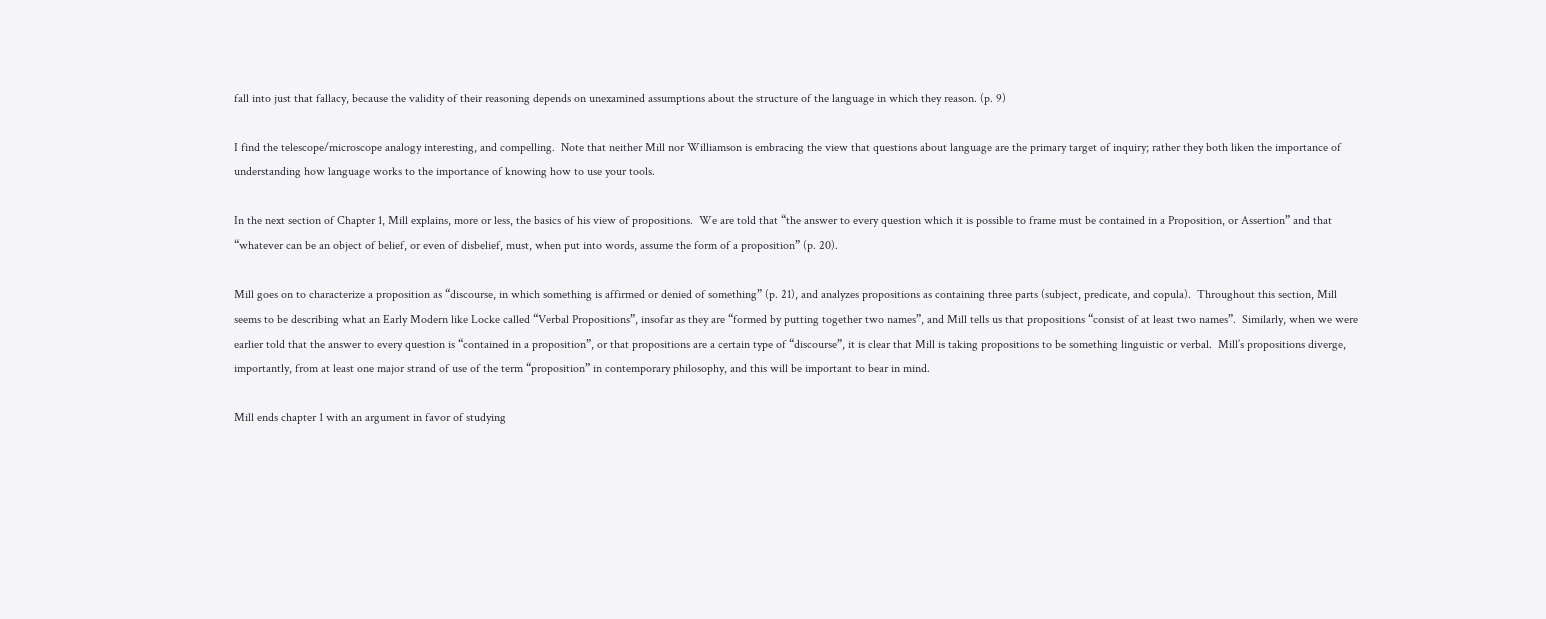fall into just that fallacy, because the validity of their reasoning depends on unexamined assumptions about the structure of the language in which they reason. (p. 9)

I find the telescope/microscope analogy interesting, and compelling.  Note that neither Mill nor Williamson is embracing the view that questions about language are the primary target of inquiry; rather they both liken the importance of understanding how language works to the importance of knowing how to use your tools.

In the next section of Chapter 1, Mill explains, more or less, the basics of his view of propositions.  We are told that “the answer to every question which it is possible to frame must be contained in a Proposition, or Assertion” and that “whatever can be an object of belief, or even of disbelief, must, when put into words, assume the form of a proposition” (p. 20).

Mill goes on to characterize a proposition as “discourse, in which something is affirmed or denied of something” (p. 21), and analyzes propositions as containing three parts (subject, predicate, and copula).  Throughout this section, Mill seems to be describing what an Early Modern like Locke called “Verbal Propositions”, insofar as they are “formed by putting together two names”, and Mill tells us that propositions “consist of at least two names”.  Similarly, when we were earlier told that the answer to every question is “contained in a proposition”, or that propositions are a certain type of “discourse”, it is clear that Mill is taking propositions to be something linguistic or verbal.  Mill’s propositions diverge, importantly, from at least one major strand of use of the term “proposition” in contemporary philosophy, and this will be important to bear in mind.

Mill ends chapter 1 with an argument in favor of studying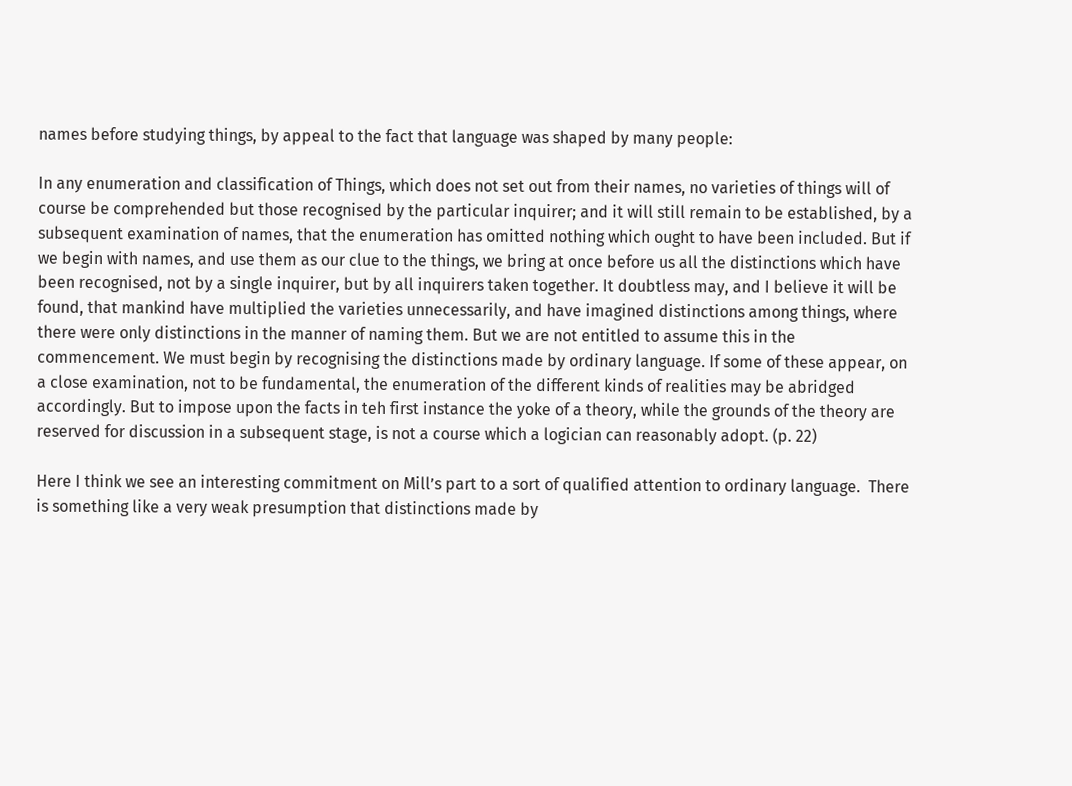names before studying things, by appeal to the fact that language was shaped by many people:

In any enumeration and classification of Things, which does not set out from their names, no varieties of things will of course be comprehended but those recognised by the particular inquirer; and it will still remain to be established, by a subsequent examination of names, that the enumeration has omitted nothing which ought to have been included. But if we begin with names, and use them as our clue to the things, we bring at once before us all the distinctions which have been recognised, not by a single inquirer, but by all inquirers taken together. It doubtless may, and I believe it will be found, that mankind have multiplied the varieties unnecessarily, and have imagined distinctions among things, where there were only distinctions in the manner of naming them. But we are not entitled to assume this in the commencement. We must begin by recognising the distinctions made by ordinary language. If some of these appear, on a close examination, not to be fundamental, the enumeration of the different kinds of realities may be abridged accordingly. But to impose upon the facts in teh first instance the yoke of a theory, while the grounds of the theory are reserved for discussion in a subsequent stage, is not a course which a logician can reasonably adopt. (p. 22)

Here I think we see an interesting commitment on Mill’s part to a sort of qualified attention to ordinary language.  There is something like a very weak presumption that distinctions made by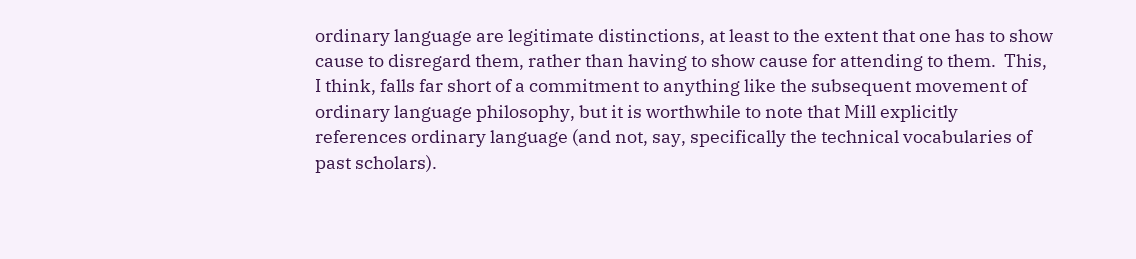ordinary language are legitimate distinctions, at least to the extent that one has to show cause to disregard them, rather than having to show cause for attending to them.  This, I think, falls far short of a commitment to anything like the subsequent movement of ordinary language philosophy, but it is worthwhile to note that Mill explicitly references ordinary language (and not, say, specifically the technical vocabularies of past scholars).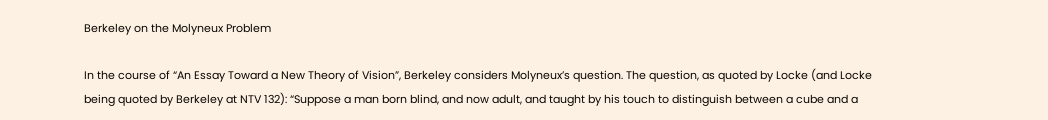Berkeley on the Molyneux Problem

In the course of “An Essay Toward a New Theory of Vision”, Berkeley considers Molyneux’s question. The question, as quoted by Locke (and Locke being quoted by Berkeley at NTV 132): “Suppose a man born blind, and now adult, and taught by his touch to distinguish between a cube and a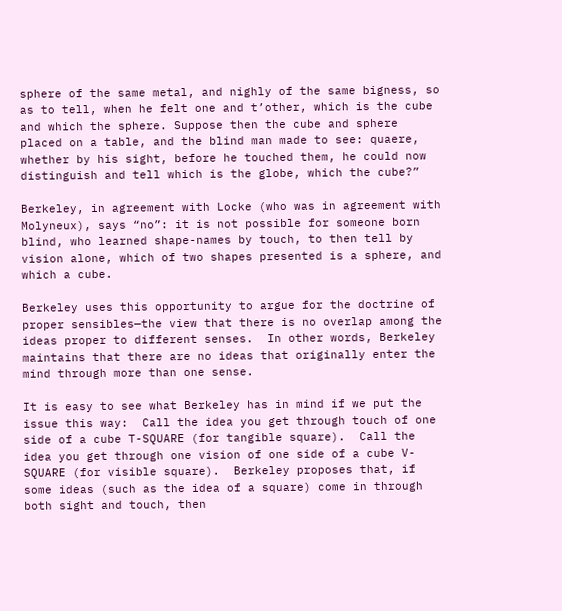sphere of the same metal, and nighly of the same bigness, so as to tell, when he felt one and t’other, which is the cube and which the sphere. Suppose then the cube and sphere placed on a table, and the blind man made to see: quaere, whether by his sight, before he touched them, he could now distinguish and tell which is the globe, which the cube?”

Berkeley, in agreement with Locke (who was in agreement with Molyneux), says “no”: it is not possible for someone born blind, who learned shape-names by touch, to then tell by vision alone, which of two shapes presented is a sphere, and which a cube.

Berkeley uses this opportunity to argue for the doctrine of proper sensibles—the view that there is no overlap among the ideas proper to different senses.  In other words, Berkeley maintains that there are no ideas that originally enter the mind through more than one sense.

It is easy to see what Berkeley has in mind if we put the issue this way:  Call the idea you get through touch of one side of a cube T-SQUARE (for tangible square).  Call the idea you get through one vision of one side of a cube V-SQUARE (for visible square).  Berkeley proposes that, if some ideas (such as the idea of a square) come in through both sight and touch, then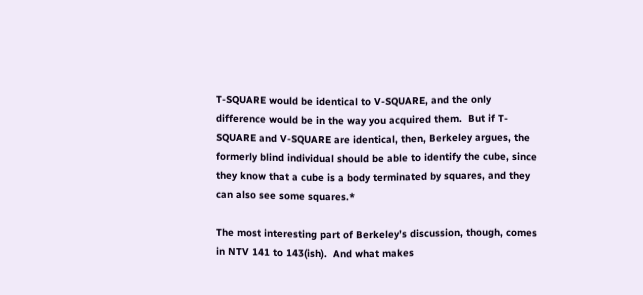T-SQUARE would be identical to V-SQUARE, and the only difference would be in the way you acquired them.  But if T-SQUARE and V-SQUARE are identical, then, Berkeley argues, the formerly blind individual should be able to identify the cube, since they know that a cube is a body terminated by squares, and they can also see some squares.*

The most interesting part of Berkeley’s discussion, though, comes in NTV 141 to 143(ish).  And what makes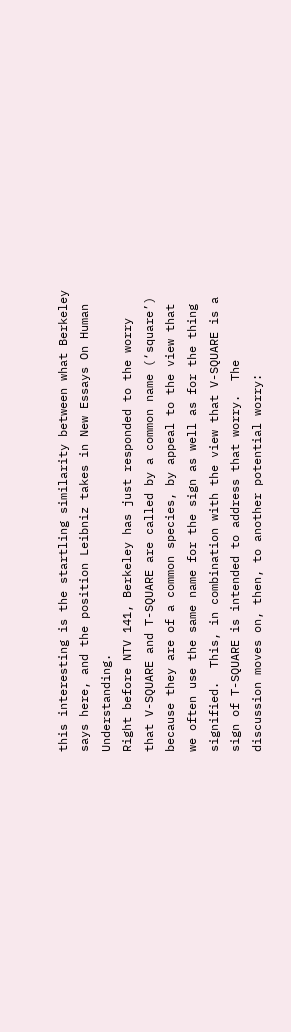this interesting is the startling similarity between what Berkeley says here, and the position Leibniz takes in New Essays On Human Understanding.
Right before NTV 141, Berkeley has just responded to the worry that V-SQUARE and T-SQUARE are called by a common name (‘square’) because they are of a common species, by appeal to the view that we often use the same name for the sign as well as for the thing signified.  This, in combination with the view that V-SQUARE is a sign of T-SQUARE is intended to address that worry.  The discussion moves on, then, to another potential worry: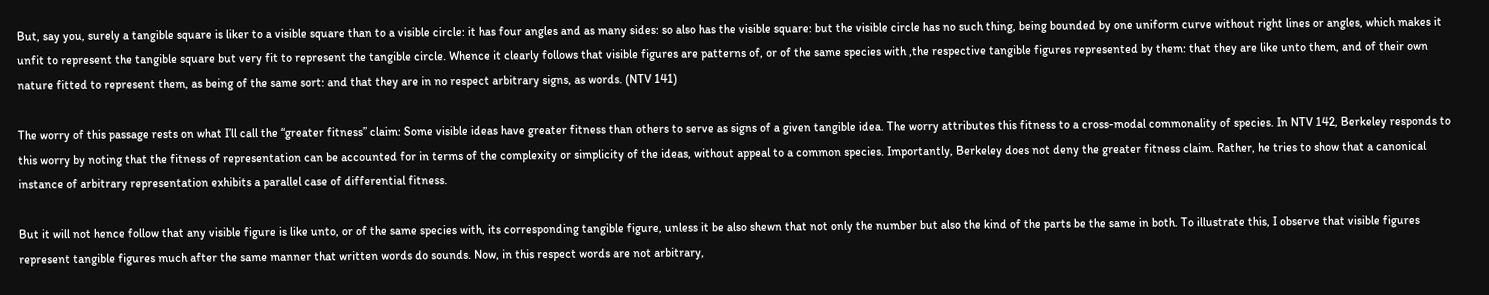But, say you, surely a tangible square is liker to a visible square than to a visible circle: it has four angles and as many sides: so also has the visible square: but the visible circle has no such thing, being bounded by one uniform curve without right lines or angles, which makes it unfit to represent the tangible square but very fit to represent the tangible circle. Whence it clearly follows that visible figures are patterns of, or of the same species with ,the respective tangible figures represented by them: that they are like unto them, and of their own nature fitted to represent them, as being of the same sort: and that they are in no respect arbitrary signs, as words. (NTV 141)

The worry of this passage rests on what I’ll call the “greater fitness” claim: Some visible ideas have greater fitness than others to serve as signs of a given tangible idea. The worry attributes this fitness to a cross-modal commonality of species. In NTV 142, Berkeley responds to this worry by noting that the fitness of representation can be accounted for in terms of the complexity or simplicity of the ideas, without appeal to a common species. Importantly, Berkeley does not deny the greater fitness claim. Rather, he tries to show that a canonical instance of arbitrary representation exhibits a parallel case of differential fitness.

But it will not hence follow that any visible figure is like unto, or of the same species with, its corresponding tangible figure, unless it be also shewn that not only the number but also the kind of the parts be the same in both. To illustrate this, I observe that visible figures represent tangible figures much after the same manner that written words do sounds. Now, in this respect words are not arbitrary,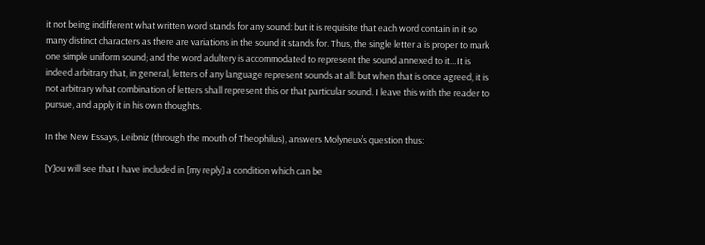it not being indifferent what written word stands for any sound: but it is requisite that each word contain in it so many distinct characters as there are variations in the sound it stands for. Thus, the single letter a is proper to mark one simple uniform sound; and the word adultery is accommodated to represent the sound annexed to it…It is indeed arbitrary that, in general, letters of any language represent sounds at all: but when that is once agreed, it is not arbitrary what combination of letters shall represent this or that particular sound. I leave this with the reader to pursue, and apply it in his own thoughts.

In the New Essays, Leibniz (through the mouth of Theophilus), answers Molyneux’s question thus:

[Y]ou will see that I have included in [my reply] a condition which can be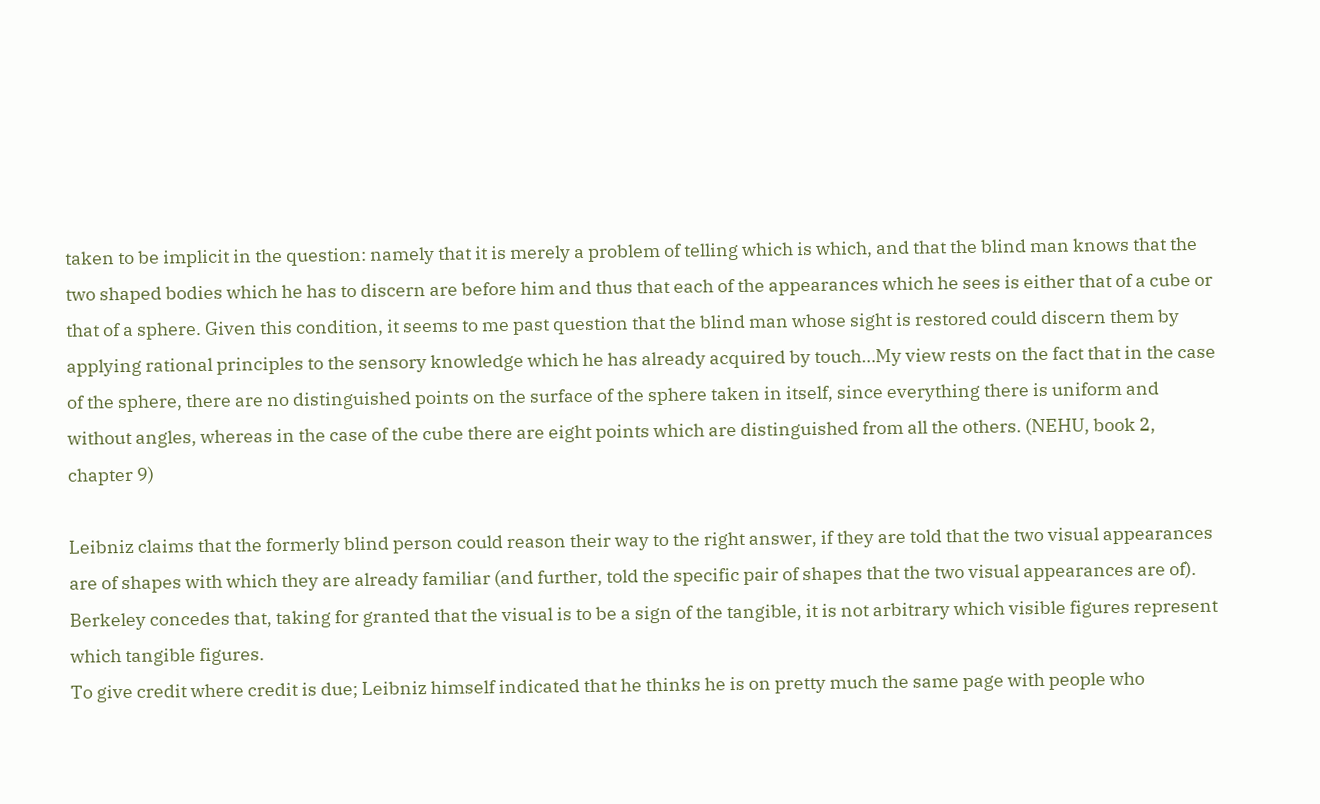taken to be implicit in the question: namely that it is merely a problem of telling which is which, and that the blind man knows that the two shaped bodies which he has to discern are before him and thus that each of the appearances which he sees is either that of a cube or that of a sphere. Given this condition, it seems to me past question that the blind man whose sight is restored could discern them by applying rational principles to the sensory knowledge which he has already acquired by touch…My view rests on the fact that in the case of the sphere, there are no distinguished points on the surface of the sphere taken in itself, since everything there is uniform and without angles, whereas in the case of the cube there are eight points which are distinguished from all the others. (NEHU, book 2, chapter 9)

Leibniz claims that the formerly blind person could reason their way to the right answer, if they are told that the two visual appearances are of shapes with which they are already familiar (and further, told the specific pair of shapes that the two visual appearances are of). Berkeley concedes that, taking for granted that the visual is to be a sign of the tangible, it is not arbitrary which visible figures represent which tangible figures.
To give credit where credit is due; Leibniz himself indicated that he thinks he is on pretty much the same page with people who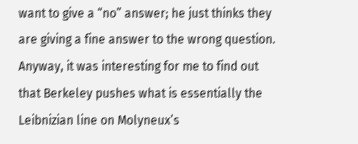want to give a “no” answer; he just thinks they are giving a fine answer to the wrong question.
Anyway, it was interesting for me to find out that Berkeley pushes what is essentially the Leibnizian line on Molyneux’s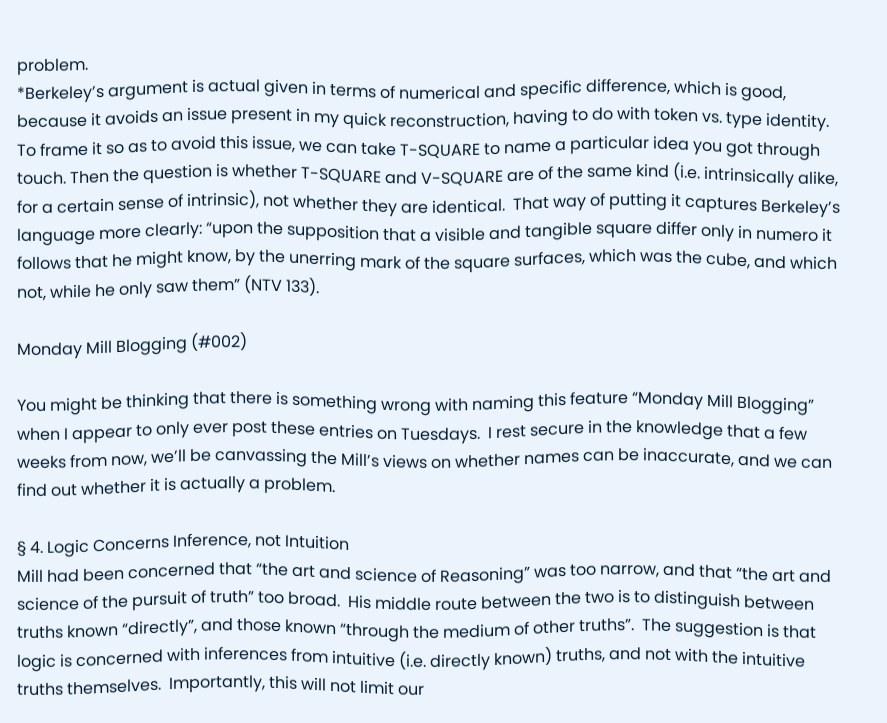problem.
*Berkeley’s argument is actual given in terms of numerical and specific difference, which is good, because it avoids an issue present in my quick reconstruction, having to do with token vs. type identity.  To frame it so as to avoid this issue, we can take T-SQUARE to name a particular idea you got through touch. Then the question is whether T-SQUARE and V-SQUARE are of the same kind (i.e. intrinsically alike, for a certain sense of intrinsic), not whether they are identical.  That way of putting it captures Berkeley’s language more clearly: “upon the supposition that a visible and tangible square differ only in numero it follows that he might know, by the unerring mark of the square surfaces, which was the cube, and which not, while he only saw them” (NTV 133).

Monday Mill Blogging (#002)

You might be thinking that there is something wrong with naming this feature “Monday Mill Blogging” when I appear to only ever post these entries on Tuesdays.  I rest secure in the knowledge that a few weeks from now, we’ll be canvassing the Mill’s views on whether names can be inaccurate, and we can find out whether it is actually a problem.

§ 4. Logic Concerns Inference, not Intuition
Mill had been concerned that “the art and science of Reasoning” was too narrow, and that “the art and science of the pursuit of truth” too broad.  His middle route between the two is to distinguish between truths known “directly”, and those known “through the medium of other truths”.  The suggestion is that logic is concerned with inferences from intuitive (i.e. directly known) truths, and not with the intuitive truths themselves.  Importantly, this will not limit our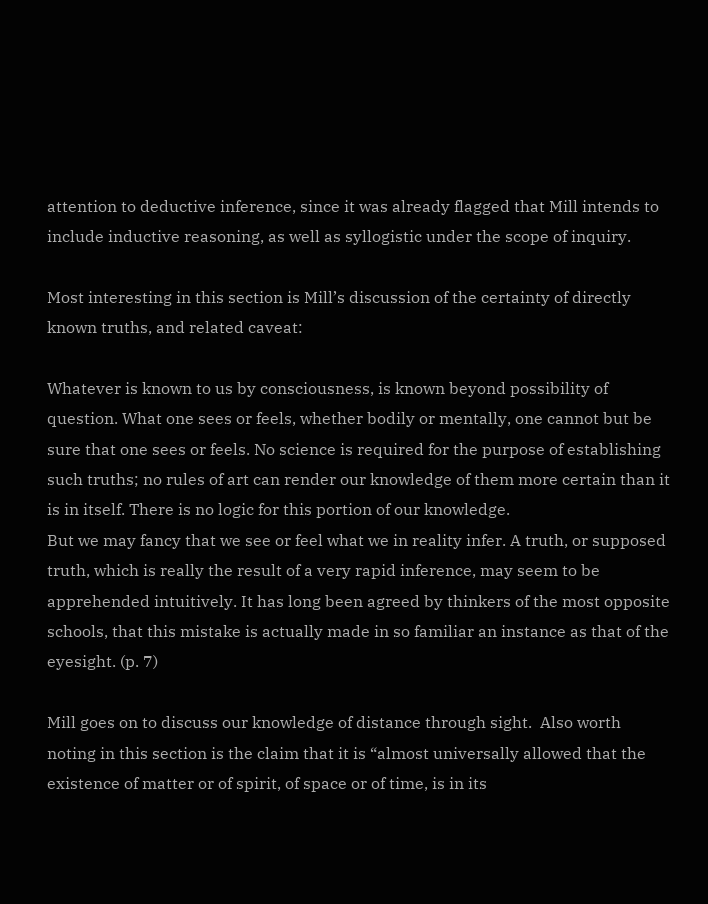attention to deductive inference, since it was already flagged that Mill intends to include inductive reasoning, as well as syllogistic under the scope of inquiry.

Most interesting in this section is Mill’s discussion of the certainty of directly known truths, and related caveat:

Whatever is known to us by consciousness, is known beyond possibility of question. What one sees or feels, whether bodily or mentally, one cannot but be sure that one sees or feels. No science is required for the purpose of establishing such truths; no rules of art can render our knowledge of them more certain than it is in itself. There is no logic for this portion of our knowledge.
But we may fancy that we see or feel what we in reality infer. A truth, or supposed truth, which is really the result of a very rapid inference, may seem to be apprehended intuitively. It has long been agreed by thinkers of the most opposite schools, that this mistake is actually made in so familiar an instance as that of the eyesight. (p. 7)

Mill goes on to discuss our knowledge of distance through sight.  Also worth noting in this section is the claim that it is “almost universally allowed that the existence of matter or of spirit, of space or of time, is in its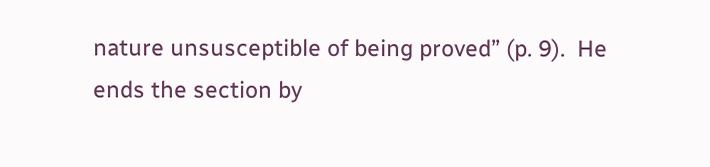nature unsusceptible of being proved” (p. 9).  He ends the section by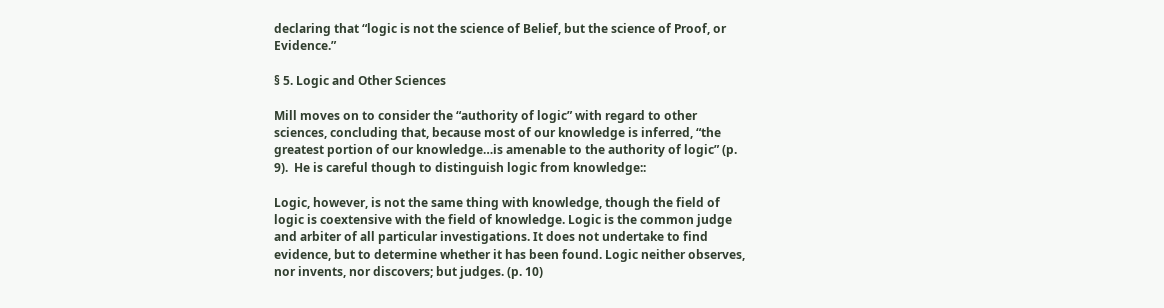declaring that “logic is not the science of Belief, but the science of Proof, or Evidence.”

§ 5. Logic and Other Sciences

Mill moves on to consider the “authority of logic” with regard to other sciences, concluding that, because most of our knowledge is inferred, “the greatest portion of our knowledge…is amenable to the authority of logic” (p. 9).  He is careful though to distinguish logic from knowledge::

Logic, however, is not the same thing with knowledge, though the field of logic is coextensive with the field of knowledge. Logic is the common judge and arbiter of all particular investigations. It does not undertake to find evidence, but to determine whether it has been found. Logic neither observes, nor invents, nor discovers; but judges. (p. 10)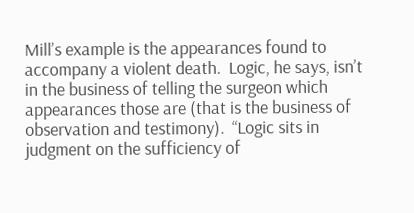Mill’s example is the appearances found to accompany a violent death.  Logic, he says, isn’t in the business of telling the surgeon which appearances those are (that is the business of observation and testimony).  “Logic sits in judgment on the sufficiency of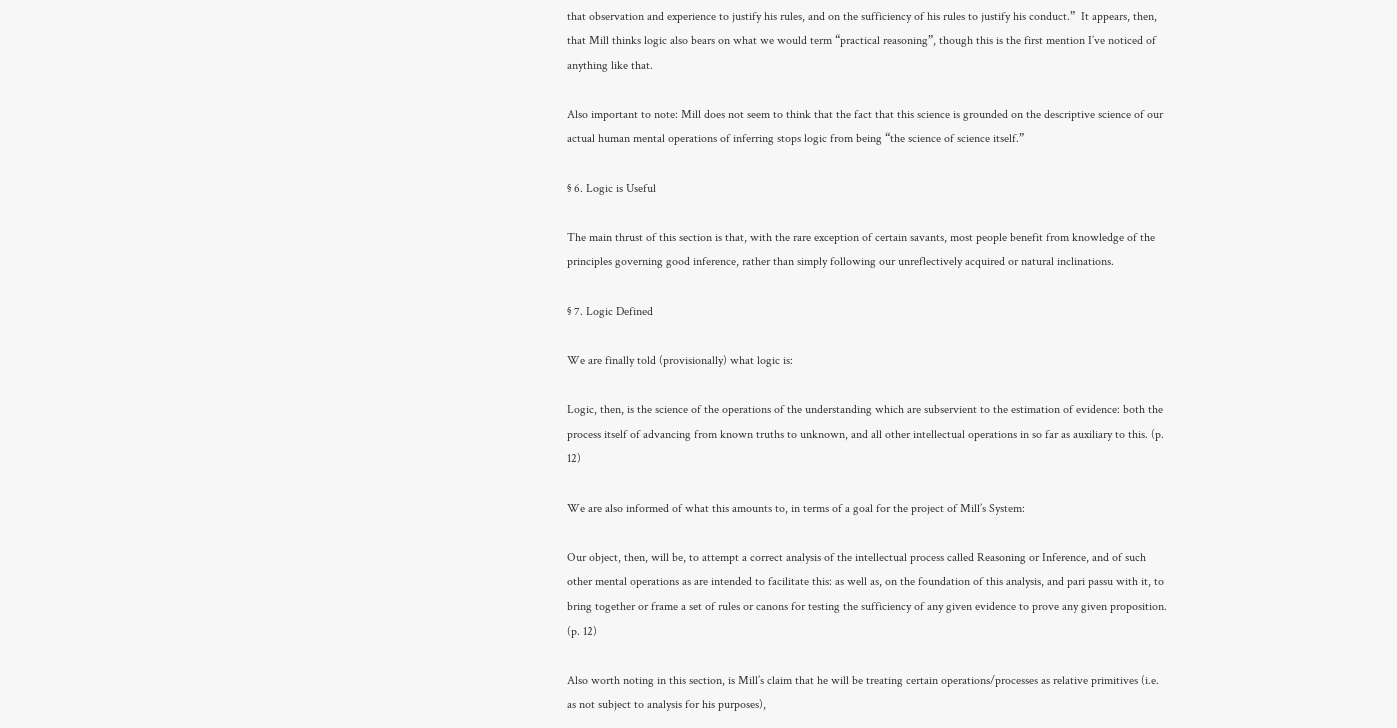that observation and experience to justify his rules, and on the sufficiency of his rules to justify his conduct.”  It appears, then, that Mill thinks logic also bears on what we would term “practical reasoning”, though this is the first mention I’ve noticed of anything like that.

Also important to note: Mill does not seem to think that the fact that this science is grounded on the descriptive science of our actual human mental operations of inferring stops logic from being “the science of science itself.”

§ 6. Logic is Useful

The main thrust of this section is that, with the rare exception of certain savants, most people benefit from knowledge of the principles governing good inference, rather than simply following our unreflectively acquired or natural inclinations.

§ 7. Logic Defined

We are finally told (provisionally) what logic is:

Logic, then, is the science of the operations of the understanding which are subservient to the estimation of evidence: both the process itself of advancing from known truths to unknown, and all other intellectual operations in so far as auxiliary to this. (p. 12)

We are also informed of what this amounts to, in terms of a goal for the project of Mill’s System:

Our object, then, will be, to attempt a correct analysis of the intellectual process called Reasoning or Inference, and of such other mental operations as are intended to facilitate this: as well as, on the foundation of this analysis, and pari passu with it, to bring together or frame a set of rules or canons for testing the sufficiency of any given evidence to prove any given proposition. (p. 12)

Also worth noting in this section, is Mill’s claim that he will be treating certain operations/processes as relative primitives (i.e. as not subject to analysis for his purposes),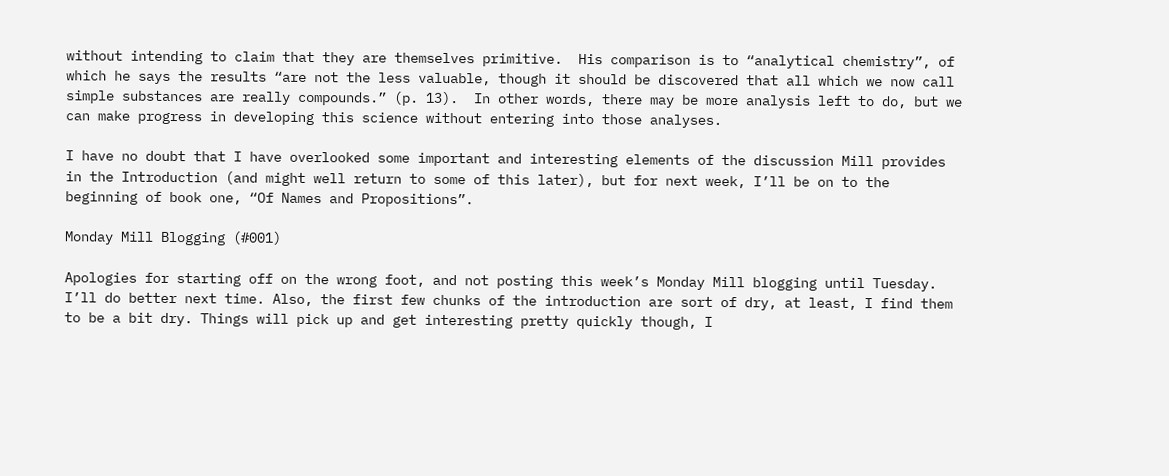without intending to claim that they are themselves primitive.  His comparison is to “analytical chemistry”, of which he says the results “are not the less valuable, though it should be discovered that all which we now call simple substances are really compounds.” (p. 13).  In other words, there may be more analysis left to do, but we can make progress in developing this science without entering into those analyses.

I have no doubt that I have overlooked some important and interesting elements of the discussion Mill provides in the Introduction (and might well return to some of this later), but for next week, I’ll be on to the beginning of book one, “Of Names and Propositions”.

Monday Mill Blogging (#001)

Apologies for starting off on the wrong foot, and not posting this week’s Monday Mill blogging until Tuesday. I’ll do better next time. Also, the first few chunks of the introduction are sort of dry, at least, I find them to be a bit dry. Things will pick up and get interesting pretty quickly though, I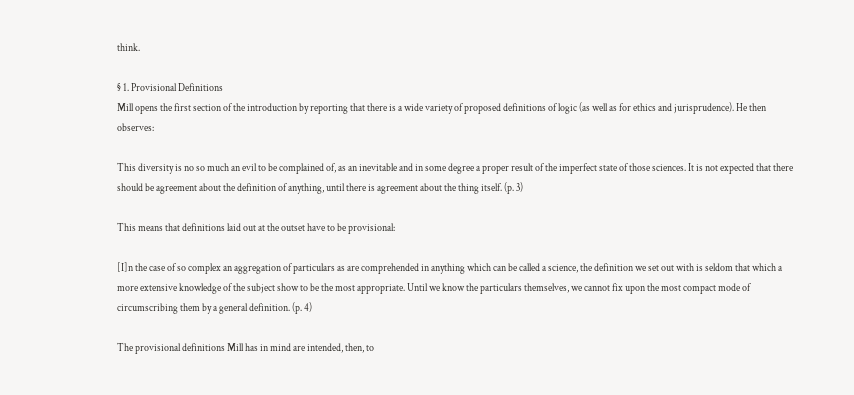think.

§ 1. Provisional Definitions
Mill opens the first section of the introduction by reporting that there is a wide variety of proposed definitions of logic (as well as for ethics and jurisprudence). He then observes:

This diversity is no so much an evil to be complained of, as an inevitable and in some degree a proper result of the imperfect state of those sciences. It is not expected that there should be agreement about the definition of anything, until there is agreement about the thing itself. (p. 3)

This means that definitions laid out at the outset have to be provisional:

[I]n the case of so complex an aggregation of particulars as are comprehended in anything which can be called a science, the definition we set out with is seldom that which a more extensive knowledge of the subject show to be the most appropriate. Until we know the particulars themselves, we cannot fix upon the most compact mode of circumscribing them by a general definition. (p. 4)

The provisional definitions Mill has in mind are intended, then, to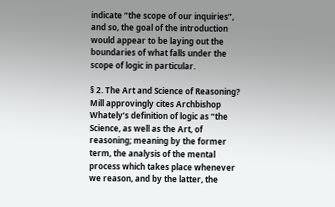indicate “the scope of our inquiries”, and so, the goal of the introduction would appear to be laying out the boundaries of what falls under the scope of logic in particular.

§ 2. The Art and Science of Reasoning?
Mill approvingly cites Archbishop Whately’s definition of logic as “the Science, as well as the Art, of reasoning; meaning by the former term, the analysis of the mental process which takes place whenever we reason, and by the latter, the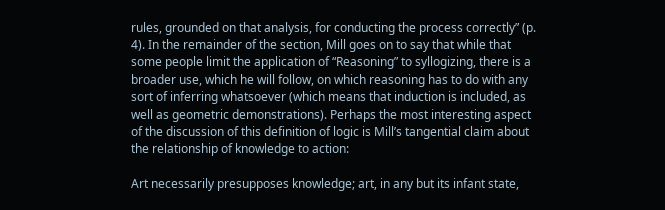rules, grounded on that analysis, for conducting the process correctly” (p. 4). In the remainder of the section, Mill goes on to say that while that some people limit the application of “Reasoning” to syllogizing, there is a broader use, which he will follow, on which reasoning has to do with any sort of inferring whatsoever (which means that induction is included, as well as geometric demonstrations). Perhaps the most interesting aspect of the discussion of this definition of logic is Mill’s tangential claim about the relationship of knowledge to action:

Art necessarily presupposes knowledge; art, in any but its infant state,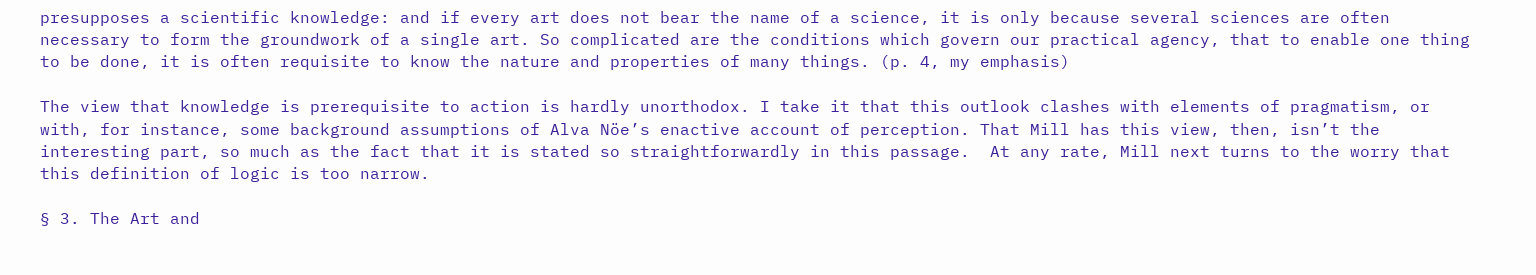presupposes a scientific knowledge: and if every art does not bear the name of a science, it is only because several sciences are often necessary to form the groundwork of a single art. So complicated are the conditions which govern our practical agency, that to enable one thing to be done, it is often requisite to know the nature and properties of many things. (p. 4, my emphasis)

The view that knowledge is prerequisite to action is hardly unorthodox. I take it that this outlook clashes with elements of pragmatism, or with, for instance, some background assumptions of Alva Nöe’s enactive account of perception. That Mill has this view, then, isn’t the interesting part, so much as the fact that it is stated so straightforwardly in this passage.  At any rate, Mill next turns to the worry that this definition of logic is too narrow.

§ 3. The Art and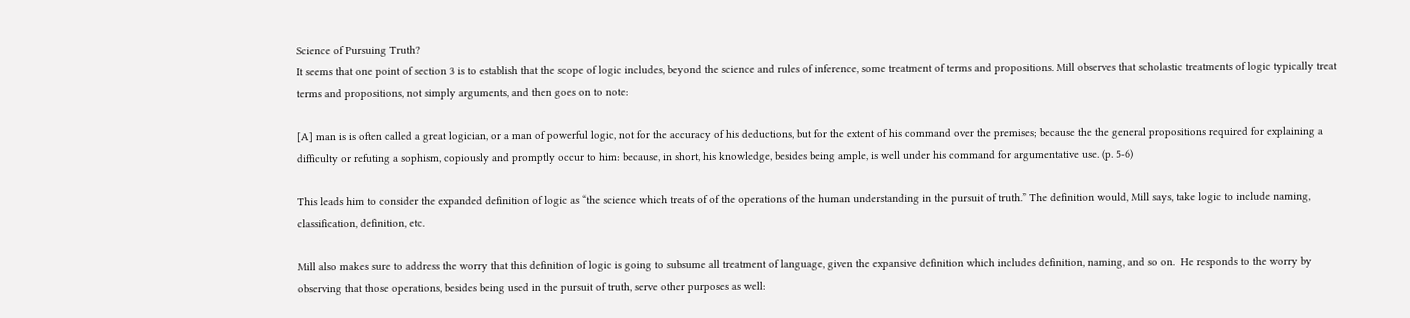Science of Pursuing Truth?
It seems that one point of section 3 is to establish that the scope of logic includes, beyond the science and rules of inference, some treatment of terms and propositions. Mill observes that scholastic treatments of logic typically treat terms and propositions, not simply arguments, and then goes on to note:

[A] man is is often called a great logician, or a man of powerful logic, not for the accuracy of his deductions, but for the extent of his command over the premises; because the the general propositions required for explaining a difficulty or refuting a sophism, copiously and promptly occur to him: because, in short, his knowledge, besides being ample, is well under his command for argumentative use. (p. 5-6)

This leads him to consider the expanded definition of logic as “the science which treats of of the operations of the human understanding in the pursuit of truth.” The definition would, Mill says, take logic to include naming, classification, definition, etc.

Mill also makes sure to address the worry that this definition of logic is going to subsume all treatment of language, given the expansive definition which includes definition, naming, and so on.  He responds to the worry by observing that those operations, besides being used in the pursuit of truth, serve other purposes as well: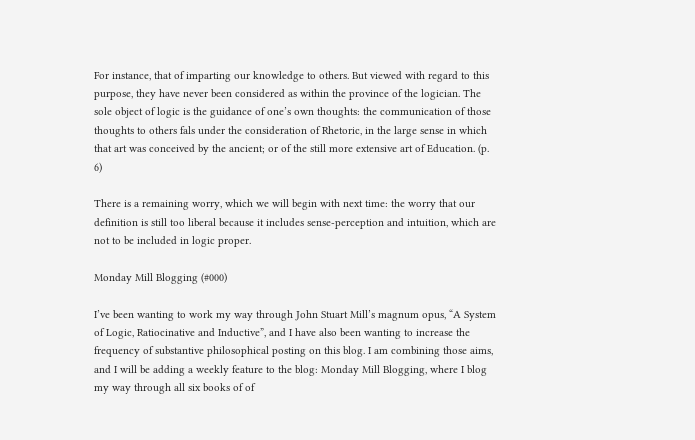For instance, that of imparting our knowledge to others. But viewed with regard to this purpose, they have never been considered as within the province of the logician. The sole object of logic is the guidance of one’s own thoughts: the communication of those thoughts to others fals under the consideration of Rhetoric, in the large sense in which that art was conceived by the ancient; or of the still more extensive art of Education. (p. 6)

There is a remaining worry, which we will begin with next time: the worry that our definition is still too liberal because it includes sense-perception and intuition, which are not to be included in logic proper.

Monday Mill Blogging (#000)

I’ve been wanting to work my way through John Stuart Mill’s magnum opus, “A System of Logic, Ratiocinative and Inductive”, and I have also been wanting to increase the frequency of substantive philosophical posting on this blog. I am combining those aims, and I will be adding a weekly feature to the blog: Monday Mill Blogging, where I blog my way through all six books of of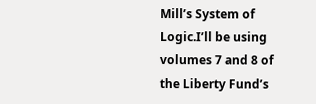Mill’s System of Logic.I’ll be using volumes 7 and 8 of the Liberty Fund’s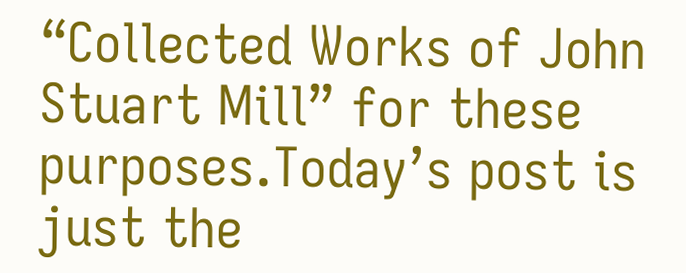“Collected Works of John Stuart Mill” for these purposes.Today’s post is just the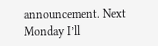announcement. Next Monday I’ll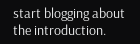start blogging about the introduction.